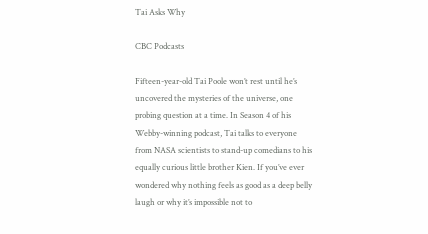Tai Asks Why

CBC Podcasts

Fifteen-year-old Tai Poole won’t rest until he’s uncovered the mysteries of the universe, one probing question at a time. In Season 4 of his Webby-winning podcast, Tai talks to everyone from NASA scientists to stand-up comedians to his equally curious little brother Kien. If you’ve ever wondered why nothing feels as good as a deep belly laugh or why it’s impossible not to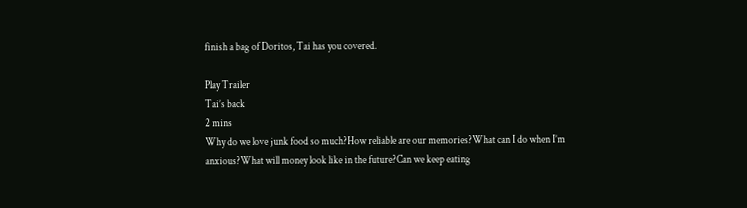finish a bag of Doritos, Tai has you covered.

Play Trailer
Tai’s back
2 mins
Why do we love junk food so much?How reliable are our memories?What can I do when I’m anxious?What will money look like in the future?Can we keep eating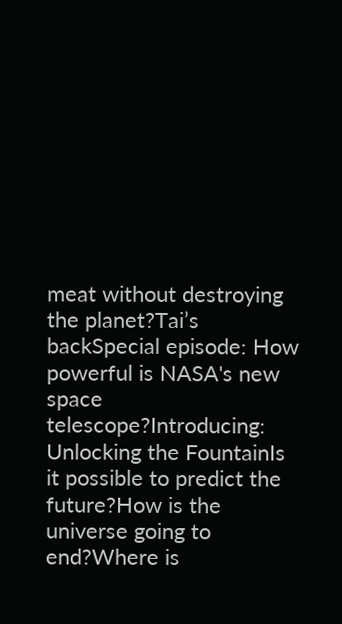meat without destroying the planet?Tai’s backSpecial episode: How powerful is NASA's new space telescope?Introducing: Unlocking the FountainIs it possible to predict the future?How is the universe going to end?Where is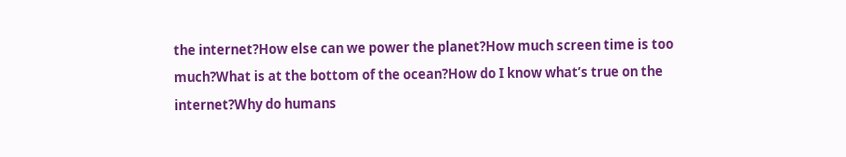the internet?How else can we power the planet?How much screen time is too much?What is at the bottom of the ocean?How do I know what’s true on the internet?Why do humans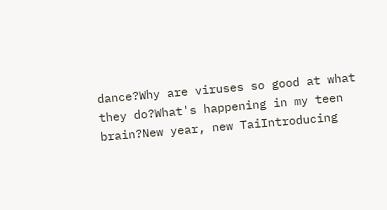dance?Why are viruses so good at what they do?What's happening in my teen brain?New year, new TaiIntroducing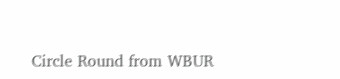Circle Round from WBUR